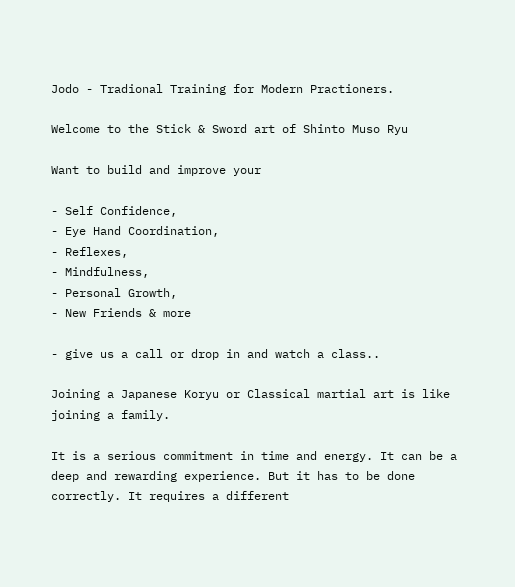Jodo - Tradional Training for Modern Practioners.

Welcome to the Stick & Sword art of Shinto Muso Ryu

Want to build and improve your

- Self Confidence,
- Eye Hand Coordination,
- Reflexes,
- Mindfulness,
- Personal Growth,
- New Friends & more

- give us a call or drop in and watch a class..

Joining a Japanese Koryu or Classical martial art is like joining a family.

It is a serious commitment in time and energy. It can be a deep and rewarding experience. But it has to be done correctly. It requires a different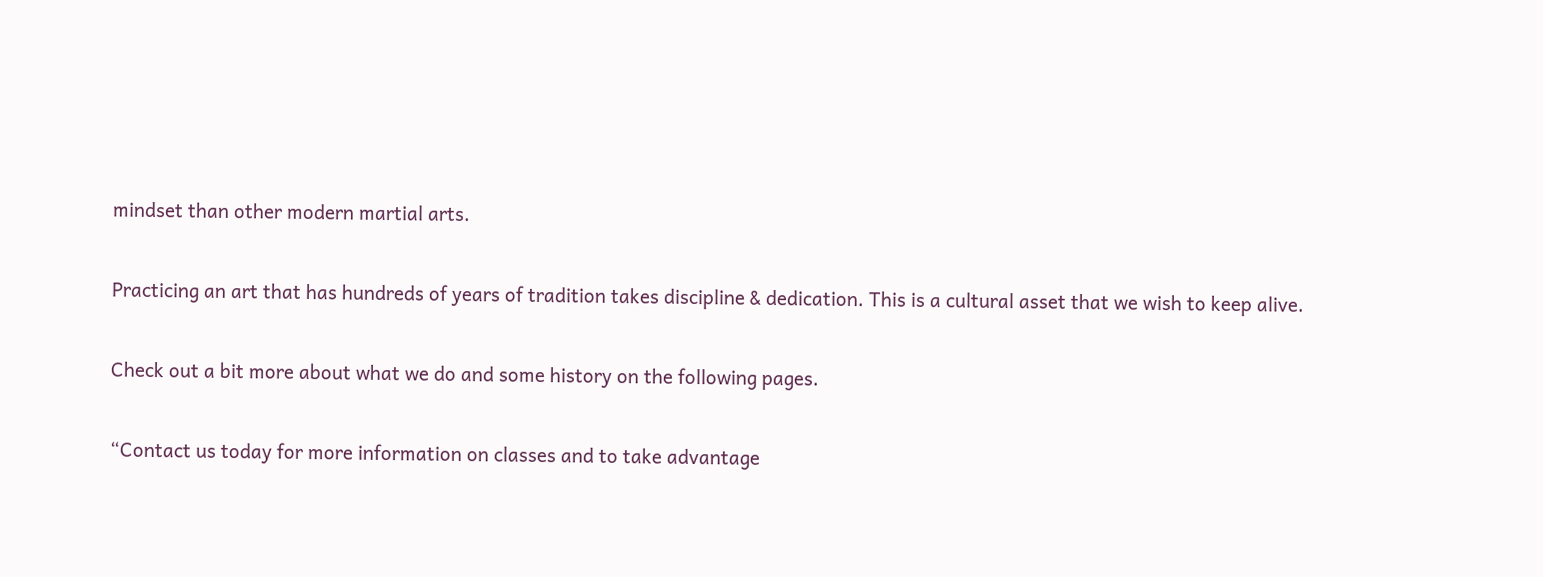mindset than other modern martial arts.

Practicing an art that has hundreds of years of tradition takes discipline & dedication. This is a cultural asset that we wish to keep alive.

Check out a bit more about what we do and some history on the following pages.

“Contact us today for more information on classes and to take advantage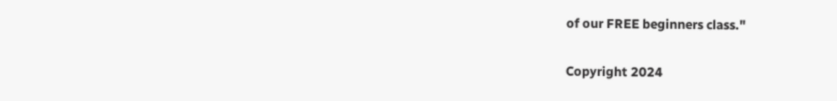of our FREE beginners class."

Copyright 2024